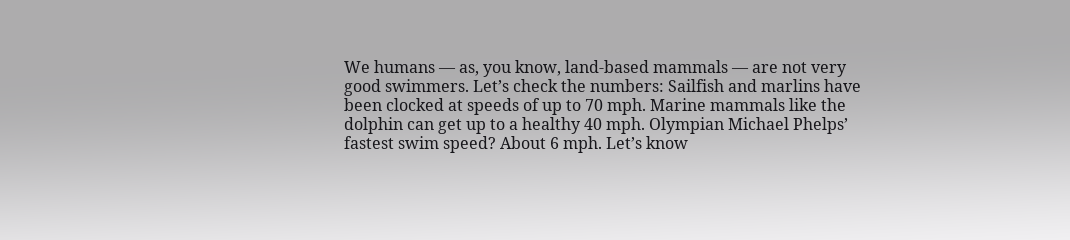We humans — as, you know, land-based mammals — are not very good swimmers. Let’s check the numbers: Sailfish and marlins have been clocked at speeds of up to 70 mph. Marine mammals like the dolphin can get up to a healthy 40 mph. Olympian Michael Phelps’ fastest swim speed? About 6 mph. Let’s know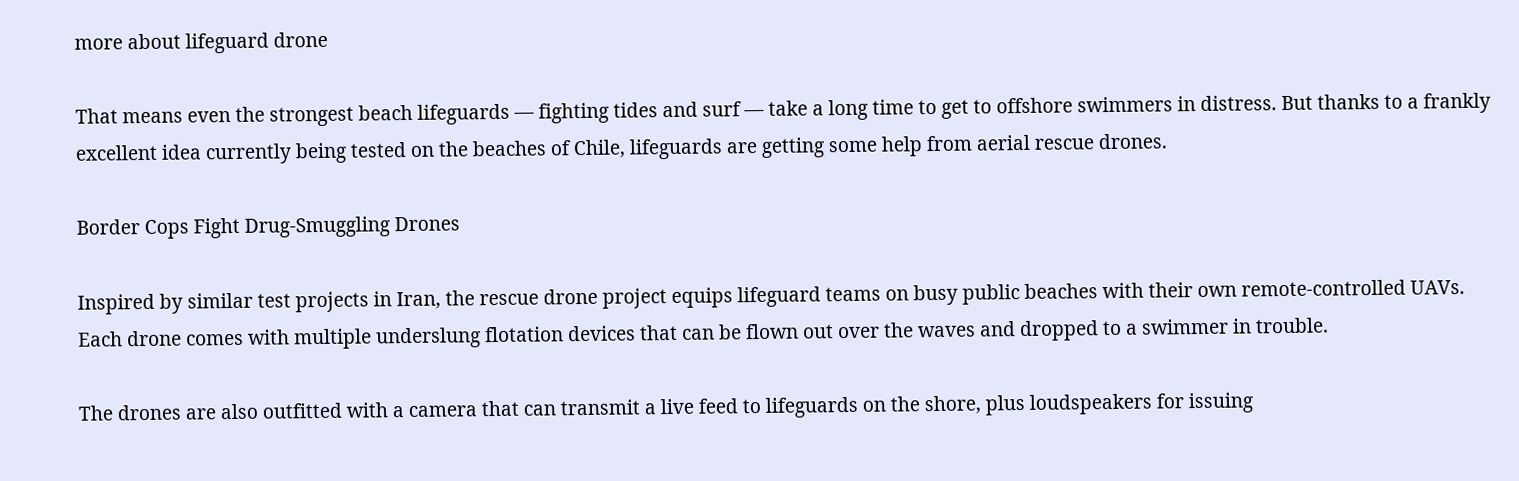more about lifeguard drone

That means even the strongest beach lifeguards — fighting tides and surf — take a long time to get to offshore swimmers in distress. But thanks to a frankly excellent idea currently being tested on the beaches of Chile, lifeguards are getting some help from aerial rescue drones.

Border Cops Fight Drug-Smuggling Drones

Inspired by similar test projects in Iran, the rescue drone project equips lifeguard teams on busy public beaches with their own remote-controlled UAVs. Each drone comes with multiple underslung flotation devices that can be flown out over the waves and dropped to a swimmer in trouble.

The drones are also outfitted with a camera that can transmit a live feed to lifeguards on the shore, plus loudspeakers for issuing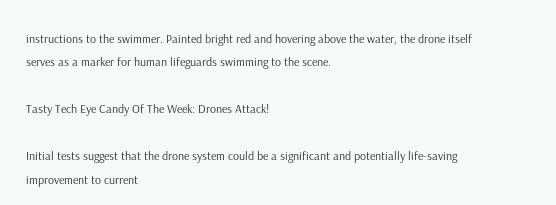instructions to the swimmer. Painted bright red and hovering above the water, the drone itself serves as a marker for human lifeguards swimming to the scene.

Tasty Tech Eye Candy Of The Week: Drones Attack!

Initial tests suggest that the drone system could be a significant and potentially life-saving improvement to current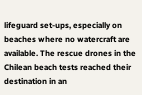lifeguard set-ups, especially on beaches where no watercraft are available. The rescue drones in the Chilean beach tests reached their destination in an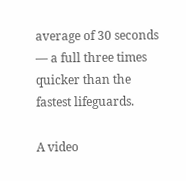average of 30 seconds — a full three times quicker than the fastest lifeguards.

A video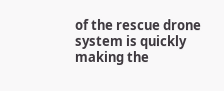of the rescue drone system is quickly making the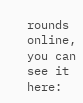rounds online, you can see it here: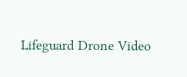Lifeguard Drone Video